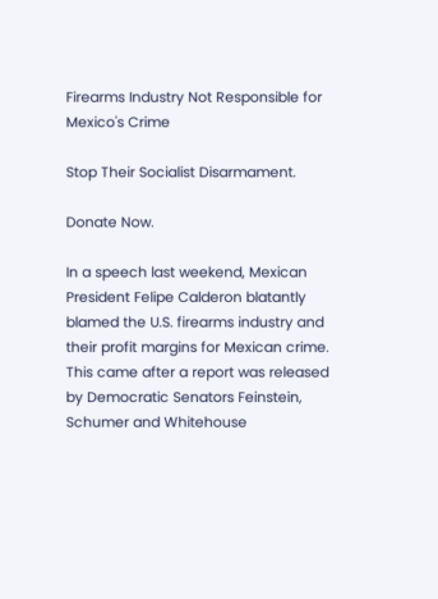Firearms Industry Not Responsible for Mexico's Crime

Stop Their Socialist Disarmament.

Donate Now.

In a speech last weekend, Mexican President Felipe Calderon blatantly blamed the U.S. firearms industry and their profit margins for Mexican crime. This came after a report was released by Democratic Senators Feinstein, Schumer and Whitehouse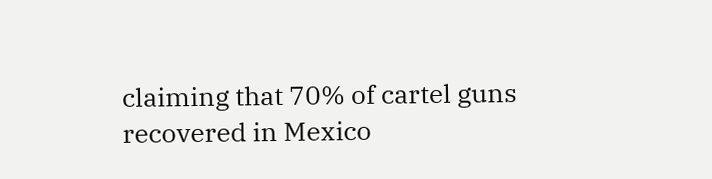claiming that 70% of cartel guns recovered in Mexico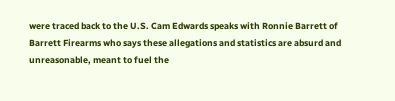were traced back to the U.S. Cam Edwards speaks with Ronnie Barrett of Barrett Firearms who says these allegations and statistics are absurd and unreasonable, meant to fuel the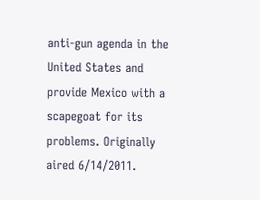anti-gun agenda in the United States and provide Mexico with a scapegoat for its problems. Originally aired 6/14/2011.